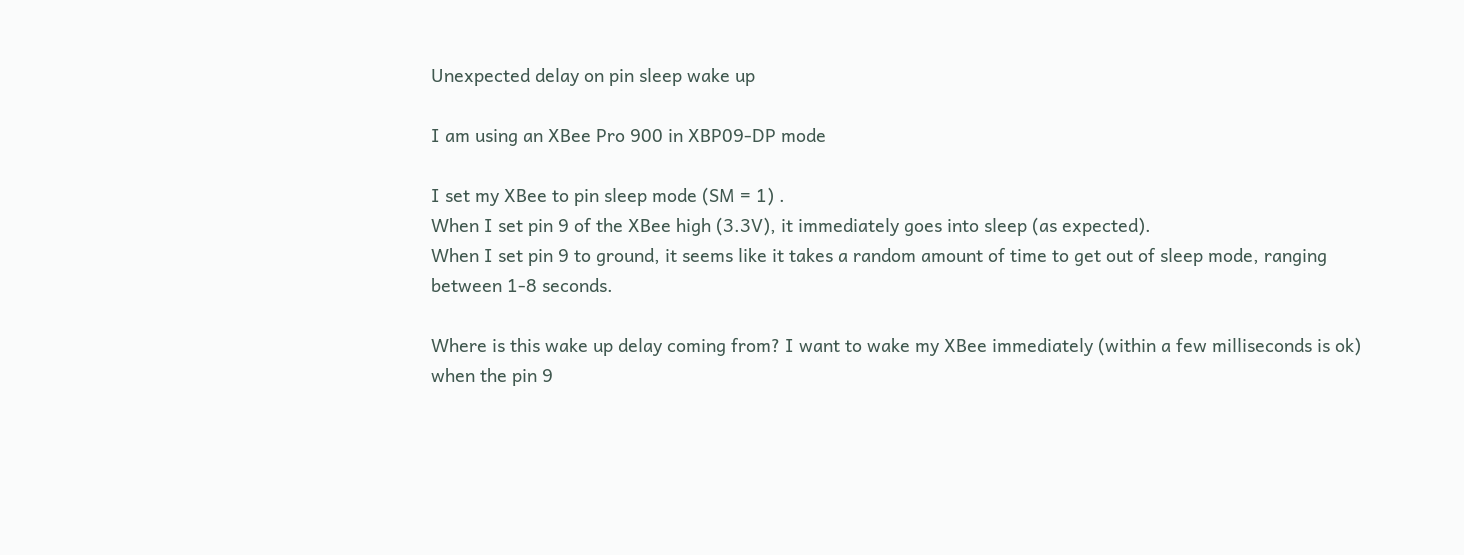Unexpected delay on pin sleep wake up

I am using an XBee Pro 900 in XBP09-DP mode

I set my XBee to pin sleep mode (SM = 1) .
When I set pin 9 of the XBee high (3.3V), it immediately goes into sleep (as expected).
When I set pin 9 to ground, it seems like it takes a random amount of time to get out of sleep mode, ranging between 1-8 seconds.

Where is this wake up delay coming from? I want to wake my XBee immediately (within a few milliseconds is ok) when the pin 9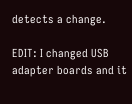detects a change.

EDIT: I changed USB adapter boards and it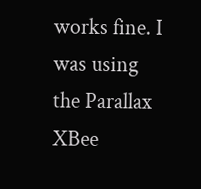works fine. I was using the Parallax XBee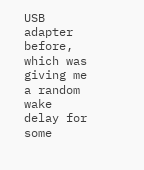USB adapter before, which was giving me a random wake delay for some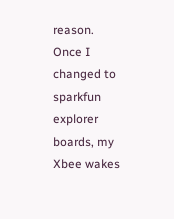reason. Once I changed to sparkfun explorer boards, my Xbee wakes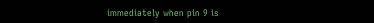immediately when pin 9 is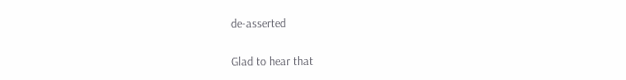de-asserted

Glad to hear that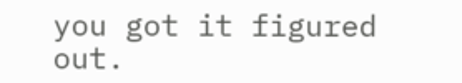you got it figured out.